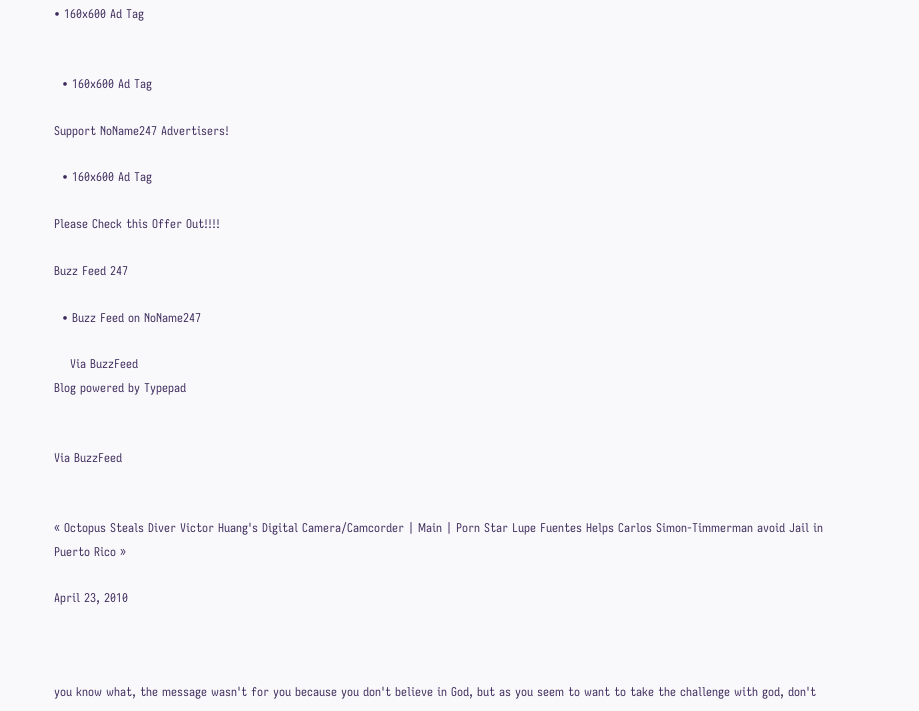• 160x600 Ad Tag


  • 160x600 Ad Tag

Support NoName247 Advertisers!

  • 160x600 Ad Tag

Please Check this Offer Out!!!!

Buzz Feed 247

  • Buzz Feed on NoName247

    Via BuzzFeed
Blog powered by Typepad


Via BuzzFeed


« Octopus Steals Diver Victor Huang's Digital Camera/Camcorder | Main | Porn Star Lupe Fuentes Helps Carlos Simon-Timmerman avoid Jail in Puerto Rico »

April 23, 2010



you know what, the message wasn't for you because you don't believe in God, but as you seem to want to take the challenge with god, don't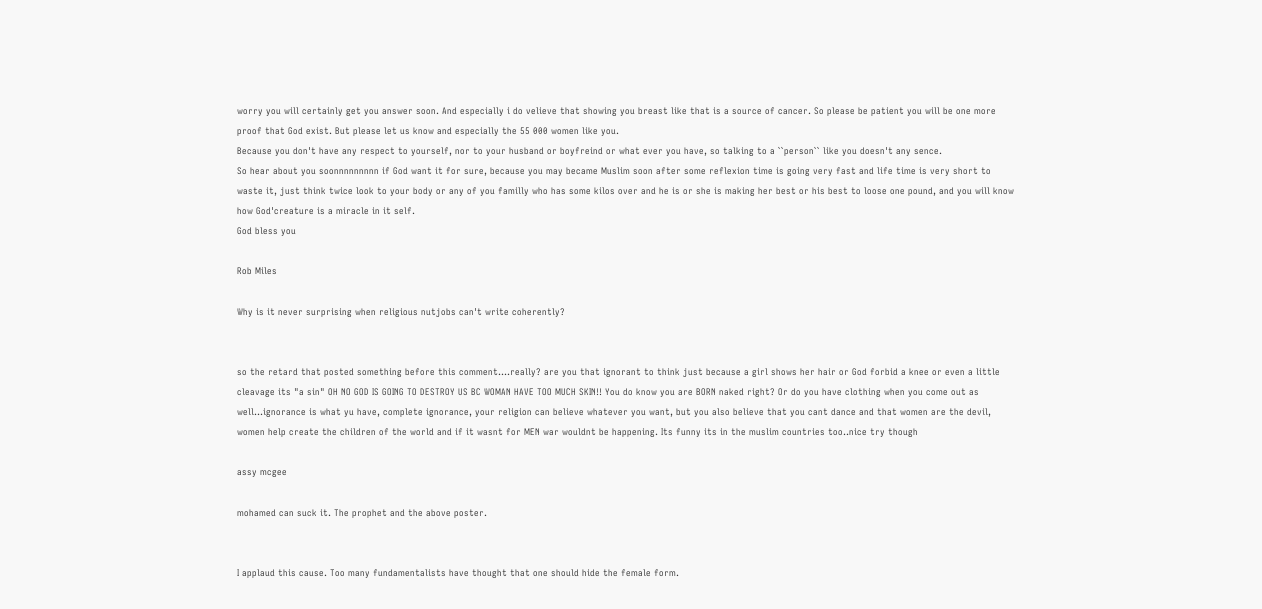worry you will certainly get you answer soon. And especially i do velieve that showing you breast like that is a source of cancer. So please be patient you will be one more proof that God exist. But please let us know and especially the 55 000 women like you.
Because you don't have any respect to yourself, nor to your husband or boyfreind or what ever you have, so talking to a ``person`` like you doesn't any sence.
So hear about you soonnnnnnnnn if God want it for sure, because you may became Muslim soon after some reflexion time is going very fast and life time is very short to waste it, just think twice look to your body or any of you familly who has some kilos over and he is or she is making her best or his best to loose one pound, and you will know how God'creature is a miracle in it self.
God bless you

Rob Miles

Why is it never surprising when religious nutjobs can't write coherently?


so the retard that posted something before this comment....really? are you that ignorant to think just because a girl shows her hair or God forbid a knee or even a little cleavage its "a sin" OH NO GOD IS GOING TO DESTROY US BC WOMAN HAVE TOO MUCH SKIN!! You do know you are BORN naked right? Or do you have clothing when you come out as well...ignorance is what yu have, complete ignorance, your religion can believe whatever you want, but you also believe that you cant dance and that women are the devil, women help create the children of the world and if it wasnt for MEN war wouldnt be happening. Its funny its in the muslim countries too..nice try though

assy mcgee

mohamed can suck it. The prophet and the above poster.


I applaud this cause. Too many fundamentalists have thought that one should hide the female form.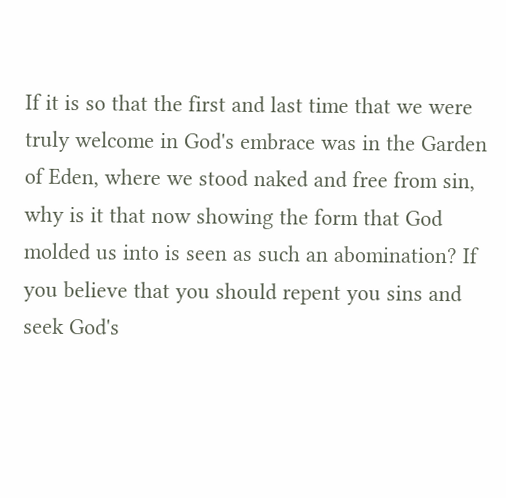If it is so that the first and last time that we were truly welcome in God's embrace was in the Garden of Eden, where we stood naked and free from sin, why is it that now showing the form that God molded us into is seen as such an abomination? If you believe that you should repent you sins and seek God's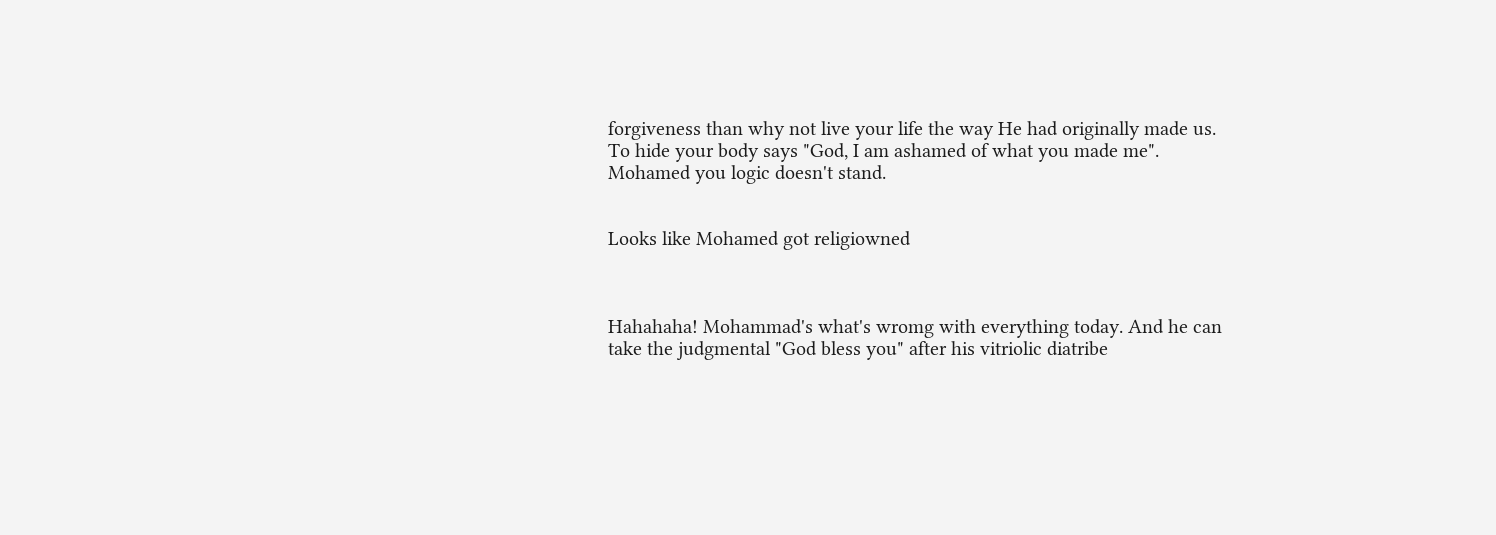forgiveness than why not live your life the way He had originally made us.
To hide your body says "God, I am ashamed of what you made me".
Mohamed you logic doesn't stand.


Looks like Mohamed got religiowned



Hahahaha! Mohammad's what's wromg with everything today. And he can take the judgmental "God bless you" after his vitriolic diatribe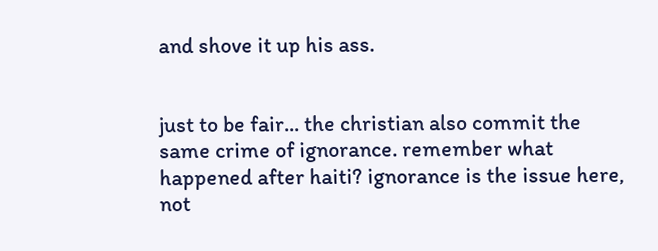and shove it up his ass.


just to be fair... the christian also commit the same crime of ignorance. remember what happened after haiti? ignorance is the issue here, not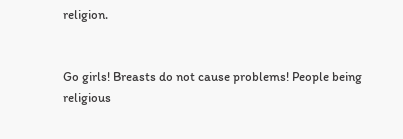religion.


Go girls! Breasts do not cause problems! People being religious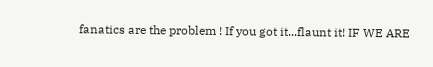fanatics are the problem ! If you got it...flaunt it! IF WE ARE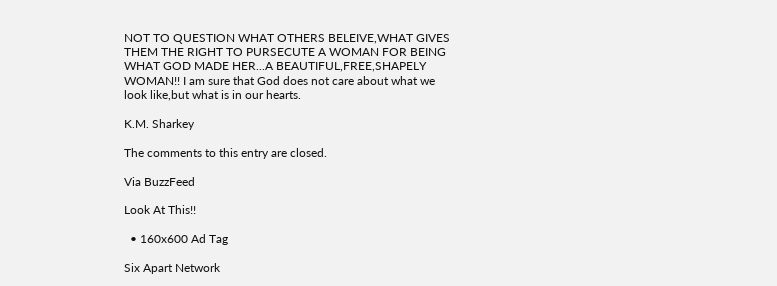NOT TO QUESTION WHAT OTHERS BELEIVE,WHAT GIVES THEM THE RIGHT TO PURSECUTE A WOMAN FOR BEING WHAT GOD MADE HER...A BEAUTIFUL,FREE,SHAPELY WOMAN!! I am sure that God does not care about what we look like,but what is in our hearts.

K.M. Sharkey

The comments to this entry are closed.

Via BuzzFeed

Look At This!!

  • 160x600 Ad Tag

Six Apart Network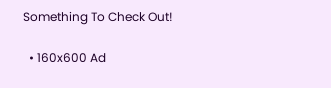Something To Check Out!

  • 160x600 Ad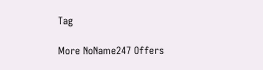Tag

More NoName247 Offers